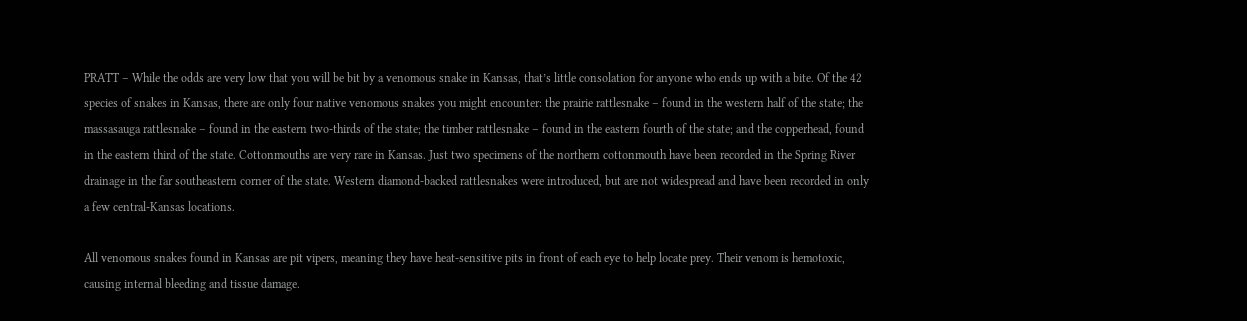PRATT – While the odds are very low that you will be bit by a venomous snake in Kansas, that’s little consolation for anyone who ends up with a bite. Of the 42 species of snakes in Kansas, there are only four native venomous snakes you might encounter: the prairie rattlesnake – found in the western half of the state; the massasauga rattlesnake – found in the eastern two-thirds of the state; the timber rattlesnake – found in the eastern fourth of the state; and the copperhead, found in the eastern third of the state. Cottonmouths are very rare in Kansas. Just two specimens of the northern cottonmouth have been recorded in the Spring River drainage in the far southeastern corner of the state. Western diamond-backed rattlesnakes were introduced, but are not widespread and have been recorded in only a few central-Kansas locations.

All venomous snakes found in Kansas are pit vipers, meaning they have heat-sensitive pits in front of each eye to help locate prey. Their venom is hemotoxic, causing internal bleeding and tissue damage.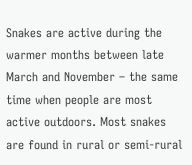Snakes are active during the warmer months between late March and November – the same time when people are most active outdoors. Most snakes are found in rural or semi-rural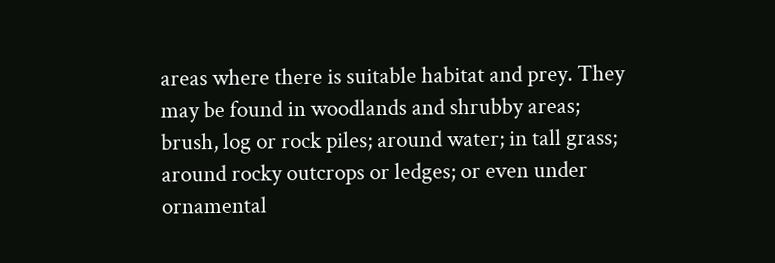areas where there is suitable habitat and prey. They may be found in woodlands and shrubby areas; brush, log or rock piles; around water; in tall grass; around rocky outcrops or ledges; or even under ornamental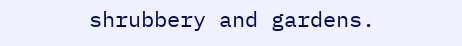shrubbery and gardens.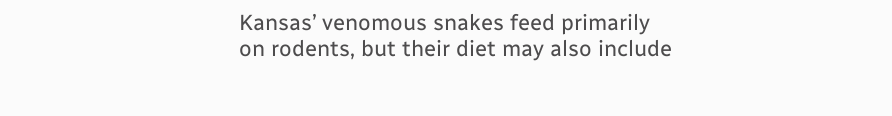Kansas’ venomous snakes feed primarily on rodents, but their diet may also include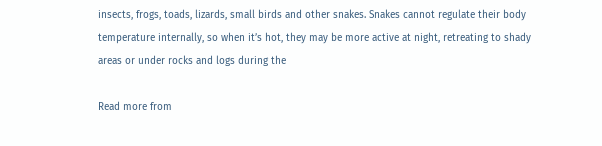insects, frogs, toads, lizards, small birds and other snakes. Snakes cannot regulate their body temperature internally, so when it’s hot, they may be more active at night, retreating to shady areas or under rocks and logs during the

Read more from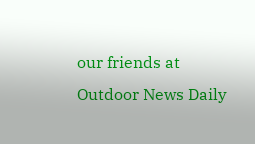our friends at Outdoor News Daily